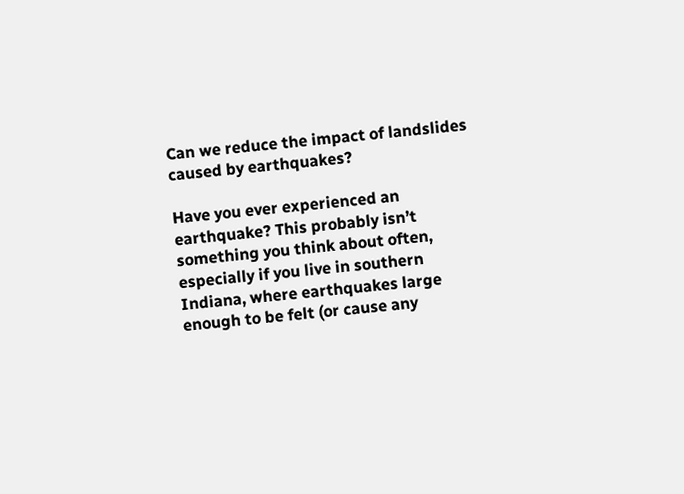Can we reduce the impact of landslides caused by earthquakes?

Have you ever experienced an earthquake? This probably isn’t something you think about often, especially if you live in southern Indiana, where earthquakes large enough to be felt (or cause any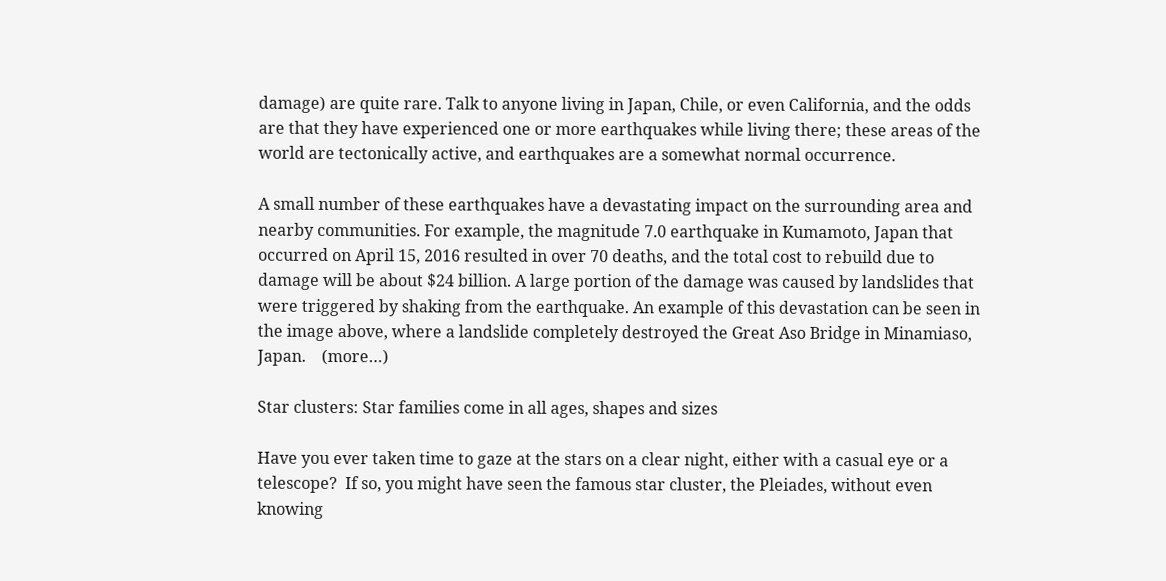damage) are quite rare. Talk to anyone living in Japan, Chile, or even California, and the odds are that they have experienced one or more earthquakes while living there; these areas of the world are tectonically active, and earthquakes are a somewhat normal occurrence.

A small number of these earthquakes have a devastating impact on the surrounding area and nearby communities. For example, the magnitude 7.0 earthquake in Kumamoto, Japan that occurred on April 15, 2016 resulted in over 70 deaths, and the total cost to rebuild due to damage will be about $24 billion. A large portion of the damage was caused by landslides that were triggered by shaking from the earthquake. An example of this devastation can be seen in the image above, where a landslide completely destroyed the Great Aso Bridge in Minamiaso, Japan.    (more…)

Star clusters: Star families come in all ages, shapes and sizes

Have you ever taken time to gaze at the stars on a clear night, either with a casual eye or a telescope?  If so, you might have seen the famous star cluster, the Pleiades, without even knowing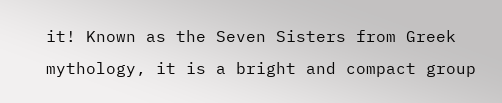it! Known as the Seven Sisters from Greek mythology, it is a bright and compact group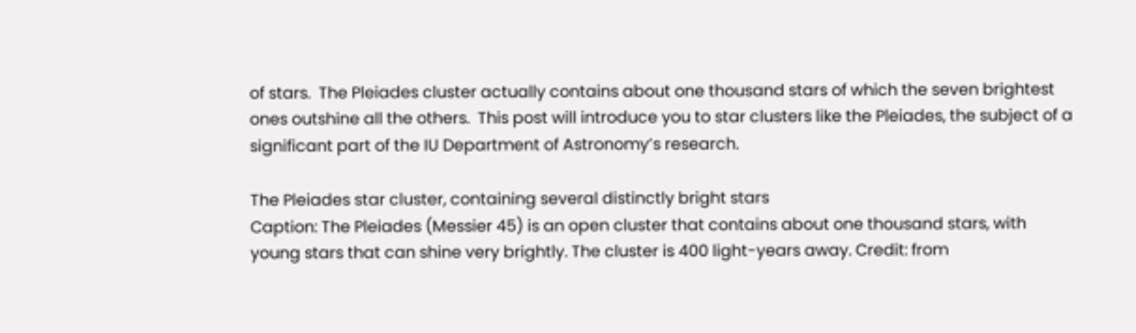of stars.  The Pleiades cluster actually contains about one thousand stars of which the seven brightest ones outshine all the others.  This post will introduce you to star clusters like the Pleiades, the subject of a significant part of the IU Department of Astronomy’s research.

The Pleiades star cluster, containing several distinctly bright stars
Caption: The Pleiades (Messier 45) is an open cluster that contains about one thousand stars, with young stars that can shine very brightly. The cluster is 400 light-years away. Credit: from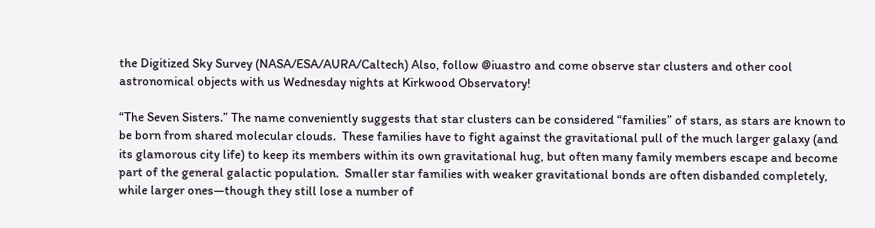the Digitized Sky Survey (NASA/ESA/AURA/Caltech) Also, follow @iuastro and come observe star clusters and other cool astronomical objects with us Wednesday nights at Kirkwood Observatory!

“The Seven Sisters.” The name conveniently suggests that star clusters can be considered “families” of stars, as stars are known to be born from shared molecular clouds.  These families have to fight against the gravitational pull of the much larger galaxy (and its glamorous city life) to keep its members within its own gravitational hug, but often many family members escape and become part of the general galactic population.  Smaller star families with weaker gravitational bonds are often disbanded completely, while larger ones—though they still lose a number of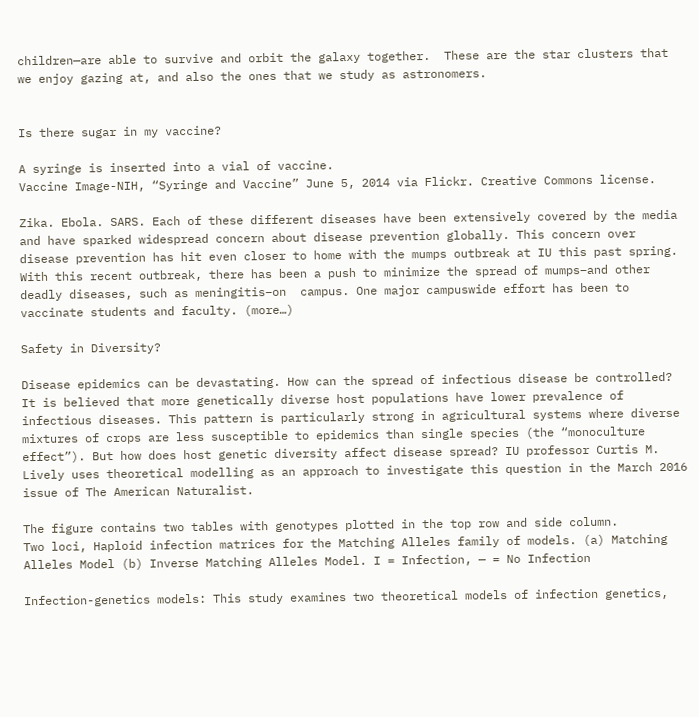children—are able to survive and orbit the galaxy together.  These are the star clusters that we enjoy gazing at, and also the ones that we study as astronomers.


Is there sugar in my vaccine?

A syringe is inserted into a vial of vaccine.
Vaccine Image-NIH, “Syringe and Vaccine” June 5, 2014 via Flickr. Creative Commons license.

Zika. Ebola. SARS. Each of these different diseases have been extensively covered by the media and have sparked widespread concern about disease prevention globally. This concern over disease prevention has hit even closer to home with the mumps outbreak at IU this past spring. With this recent outbreak, there has been a push to minimize the spread of mumps–and other deadly diseases, such as meningitis–on  campus. One major campuswide effort has been to vaccinate students and faculty. (more…)

Safety in Diversity?

Disease epidemics can be devastating. How can the spread of infectious disease be controlled? It is believed that more genetically diverse host populations have lower prevalence of infectious diseases. This pattern is particularly strong in agricultural systems where diverse mixtures of crops are less susceptible to epidemics than single species (the “monoculture effect”). But how does host genetic diversity affect disease spread? IU professor Curtis M. Lively uses theoretical modelling as an approach to investigate this question in the March 2016 issue of The American Naturalist.

The figure contains two tables with genotypes plotted in the top row and side column.
Two loci, Haploid infection matrices for the Matching Alleles family of models. (a) Matching Alleles Model (b) Inverse Matching Alleles Model. I = Infection, — = No Infection

Infection-genetics models: This study examines two theoretical models of infection genetics,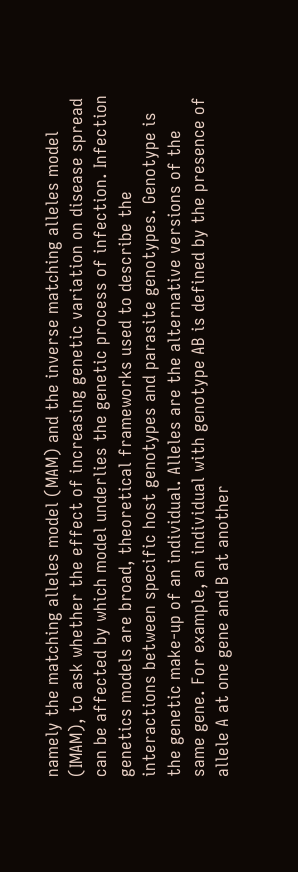namely the matching alleles model (MAM) and the inverse matching alleles model (IMAM), to ask whether the effect of increasing genetic variation on disease spread can be affected by which model underlies the genetic process of infection. Infection genetics models are broad, theoretical frameworks used to describe the interactions between specific host genotypes and parasite genotypes. Genotype is the genetic make-up of an individual. Alleles are the alternative versions of the same gene. For example, an individual with genotype AB is defined by the presence of allele A at one gene and B at another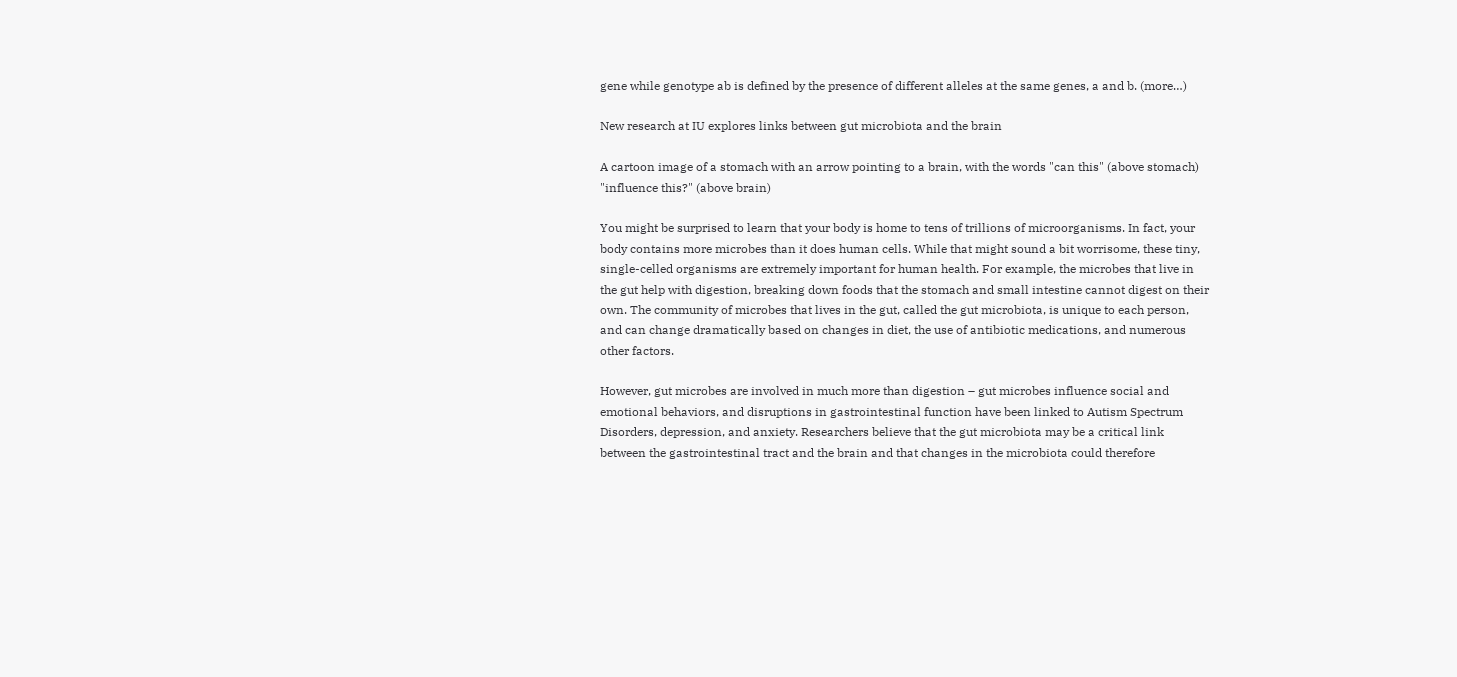gene while genotype ab is defined by the presence of different alleles at the same genes, a and b. (more…)

New research at IU explores links between gut microbiota and the brain

A cartoon image of a stomach with an arrow pointing to a brain, with the words "can this" (above stomach) "influence this?" (above brain)

You might be surprised to learn that your body is home to tens of trillions of microorganisms. In fact, your body contains more microbes than it does human cells. While that might sound a bit worrisome, these tiny, single-celled organisms are extremely important for human health. For example, the microbes that live in the gut help with digestion, breaking down foods that the stomach and small intestine cannot digest on their own. The community of microbes that lives in the gut, called the gut microbiota, is unique to each person, and can change dramatically based on changes in diet, the use of antibiotic medications, and numerous other factors.

However, gut microbes are involved in much more than digestion – gut microbes influence social and emotional behaviors, and disruptions in gastrointestinal function have been linked to Autism Spectrum Disorders, depression, and anxiety. Researchers believe that the gut microbiota may be a critical link between the gastrointestinal tract and the brain and that changes in the microbiota could therefore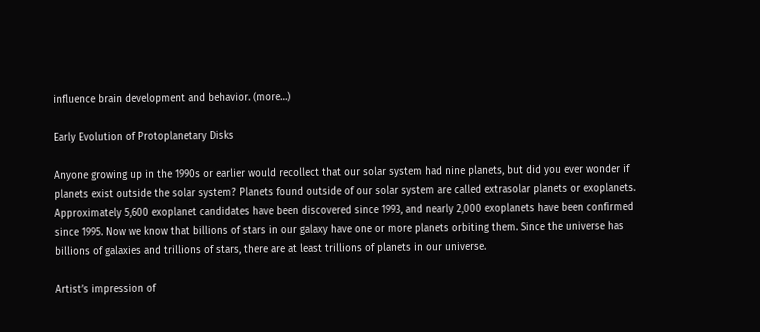influence brain development and behavior. (more…)

Early Evolution of Protoplanetary Disks

Anyone growing up in the 1990s or earlier would recollect that our solar system had nine planets, but did you ever wonder if planets exist outside the solar system? Planets found outside of our solar system are called extrasolar planets or exoplanets. Approximately 5,600 exoplanet candidates have been discovered since 1993, and nearly 2,000 exoplanets have been confirmed since 1995. Now we know that billions of stars in our galaxy have one or more planets orbiting them. Since the universe has billions of galaxies and trillions of stars, there are at least trillions of planets in our universe.

Artist’s impression of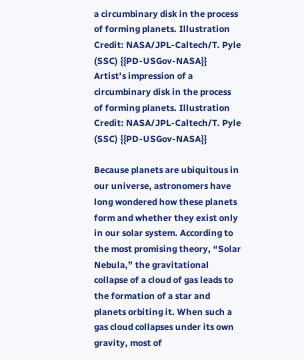a circumbinary disk in the process of forming planets. Illustration Credit: NASA/JPL-Caltech/T. Pyle (SSC) {{PD-USGov-NASA}}
Artist’s impression of a circumbinary disk in the process of forming planets. Illustration Credit: NASA/JPL-Caltech/T. Pyle (SSC) {{PD-USGov-NASA}}

Because planets are ubiquitous in our universe, astronomers have long wondered how these planets form and whether they exist only in our solar system. According to the most promising theory, “Solar Nebula,” the gravitational collapse of a cloud of gas leads to the formation of a star and planets orbiting it. When such a gas cloud collapses under its own gravity, most of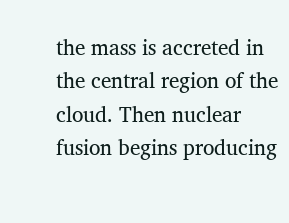the mass is accreted in the central region of the cloud. Then nuclear fusion begins producing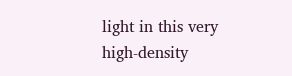light in this very high-density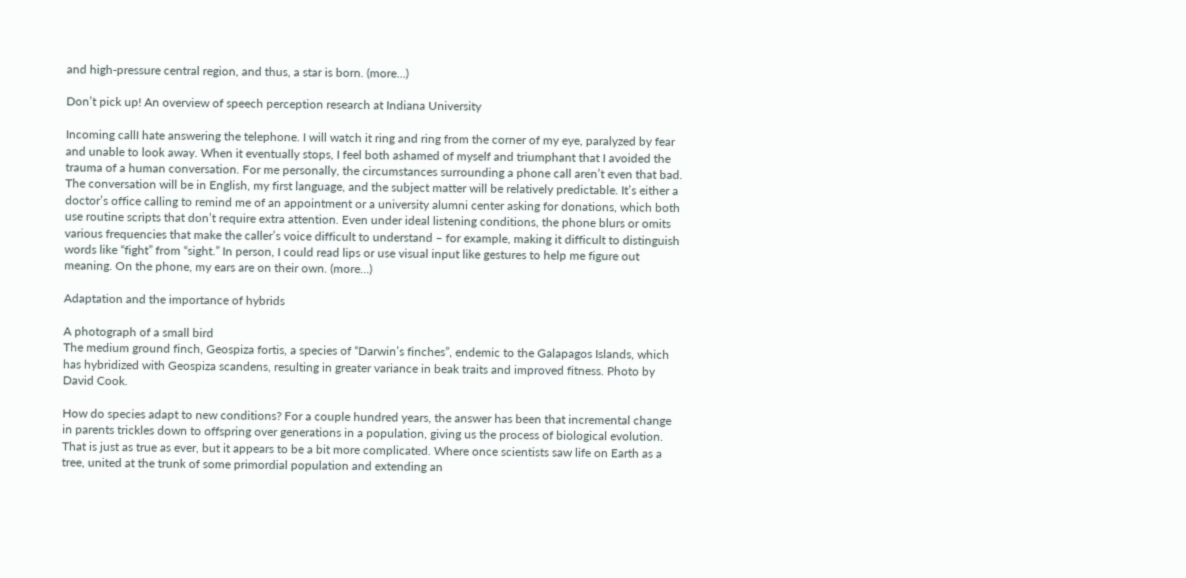and high-pressure central region, and thus, a star is born. (more…)

Don’t pick up! An overview of speech perception research at Indiana University

Incoming callI hate answering the telephone. I will watch it ring and ring from the corner of my eye, paralyzed by fear and unable to look away. When it eventually stops, I feel both ashamed of myself and triumphant that I avoided the trauma of a human conversation. For me personally, the circumstances surrounding a phone call aren’t even that bad. The conversation will be in English, my first language, and the subject matter will be relatively predictable. It’s either a doctor’s office calling to remind me of an appointment or a university alumni center asking for donations, which both use routine scripts that don’t require extra attention. Even under ideal listening conditions, the phone blurs or omits various frequencies that make the caller’s voice difficult to understand – for example, making it difficult to distinguish words like “fight” from “sight.” In person, I could read lips or use visual input like gestures to help me figure out meaning. On the phone, my ears are on their own. (more…)

Adaptation and the importance of hybrids

A photograph of a small bird
The medium ground finch, Geospiza fortis, a species of “Darwin’s finches”, endemic to the Galapagos Islands, which has hybridized with Geospiza scandens, resulting in greater variance in beak traits and improved fitness. Photo by David Cook.

How do species adapt to new conditions? For a couple hundred years, the answer has been that incremental change in parents trickles down to offspring over generations in a population, giving us the process of biological evolution. That is just as true as ever, but it appears to be a bit more complicated. Where once scientists saw life on Earth as a tree, united at the trunk of some primordial population and extending an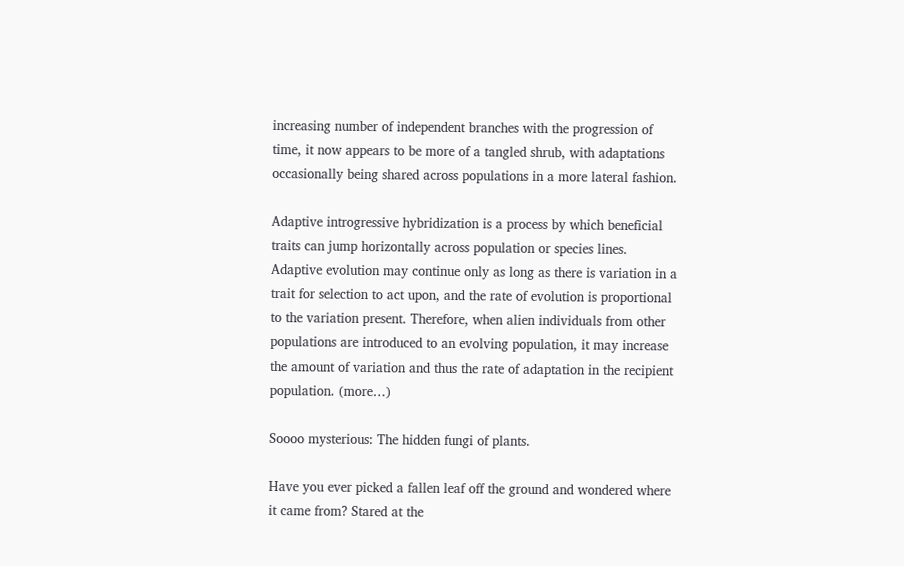increasing number of independent branches with the progression of time, it now appears to be more of a tangled shrub, with adaptations occasionally being shared across populations in a more lateral fashion.

Adaptive introgressive hybridization is a process by which beneficial traits can jump horizontally across population or species lines. Adaptive evolution may continue only as long as there is variation in a trait for selection to act upon, and the rate of evolution is proportional to the variation present. Therefore, when alien individuals from other populations are introduced to an evolving population, it may increase the amount of variation and thus the rate of adaptation in the recipient population. (more…)

Soooo mysterious: The hidden fungi of plants.

Have you ever picked a fallen leaf off the ground and wondered where it came from? Stared at the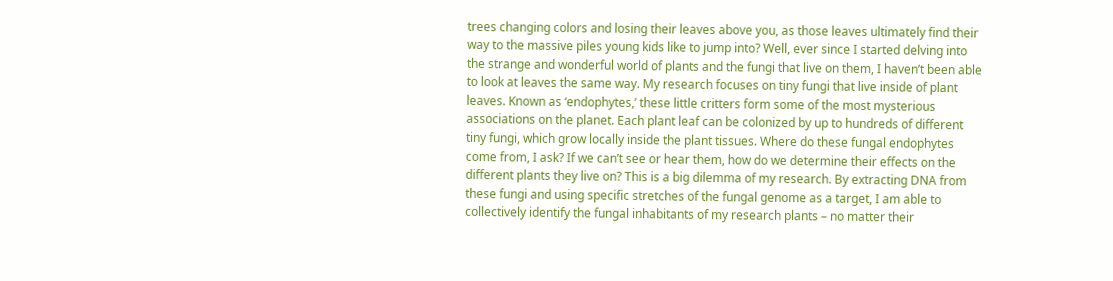trees changing colors and losing their leaves above you, as those leaves ultimately find their way to the massive piles young kids like to jump into? Well, ever since I started delving into the strange and wonderful world of plants and the fungi that live on them, I haven’t been able to look at leaves the same way. My research focuses on tiny fungi that live inside of plant leaves. Known as ‘endophytes,’ these little critters form some of the most mysterious associations on the planet. Each plant leaf can be colonized by up to hundreds of different tiny fungi, which grow locally inside the plant tissues. Where do these fungal endophytes come from, I ask? If we can’t see or hear them, how do we determine their effects on the different plants they live on? This is a big dilemma of my research. By extracting DNA from these fungi and using specific stretches of the fungal genome as a target, I am able to collectively identify the fungal inhabitants of my research plants – no matter their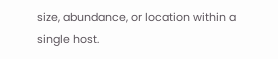size, abundance, or location within a single host.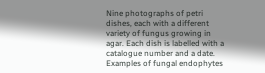Nine photographs of petri dishes, each with a different variety of fungus growing in agar. Each dish is labelled with a catalogue number and a date.
Examples of fungal endophytes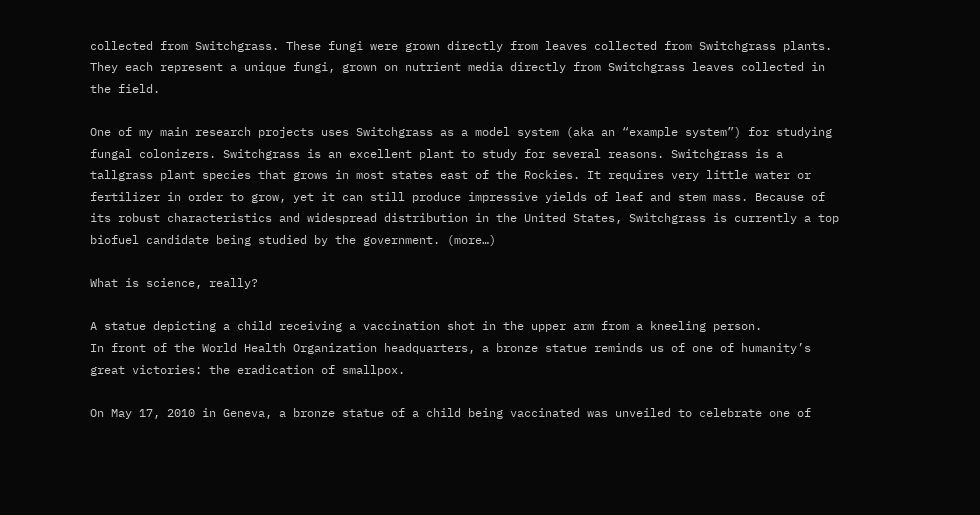collected from Switchgrass. These fungi were grown directly from leaves collected from Switchgrass plants. They each represent a unique fungi, grown on nutrient media directly from Switchgrass leaves collected in the field.

One of my main research projects uses Switchgrass as a model system (aka an “example system”) for studying fungal colonizers. Switchgrass is an excellent plant to study for several reasons. Switchgrass is a tallgrass plant species that grows in most states east of the Rockies. It requires very little water or fertilizer in order to grow, yet it can still produce impressive yields of leaf and stem mass. Because of its robust characteristics and widespread distribution in the United States, Switchgrass is currently a top biofuel candidate being studied by the government. (more…)

What is science, really?

A statue depicting a child receiving a vaccination shot in the upper arm from a kneeling person.
In front of the World Health Organization headquarters, a bronze statue reminds us of one of humanity’s great victories: the eradication of smallpox.

On May 17, 2010 in Geneva, a bronze statue of a child being vaccinated was unveiled to celebrate one of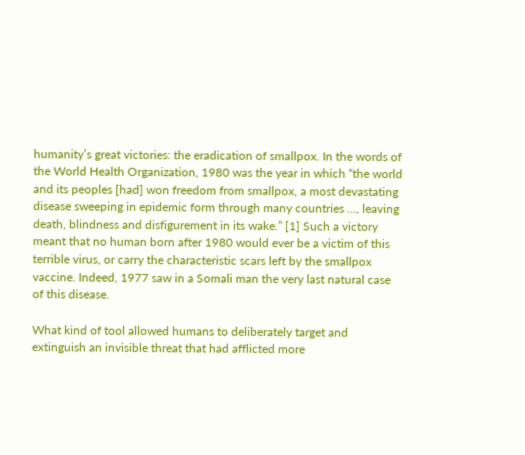humanity’s great victories: the eradication of smallpox. In the words of the World Health Organization, 1980 was the year in which “the world and its peoples [had] won freedom from smallpox, a most devastating disease sweeping in epidemic form through many countries …, leaving death, blindness and disfigurement in its wake.” [1] Such a victory meant that no human born after 1980 would ever be a victim of this terrible virus, or carry the characteristic scars left by the smallpox vaccine. Indeed, 1977 saw in a Somali man the very last natural case of this disease.

What kind of tool allowed humans to deliberately target and extinguish an invisible threat that had afflicted more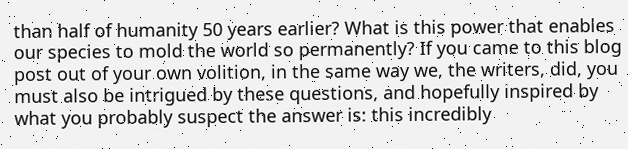than half of humanity 50 years earlier? What is this power that enables our species to mold the world so permanently? If you came to this blog post out of your own volition, in the same way we, the writers, did, you must also be intrigued by these questions, and hopefully inspired by what you probably suspect the answer is: this incredibly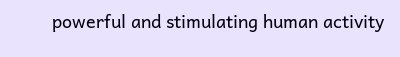powerful and stimulating human activity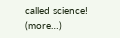called science! (more…)